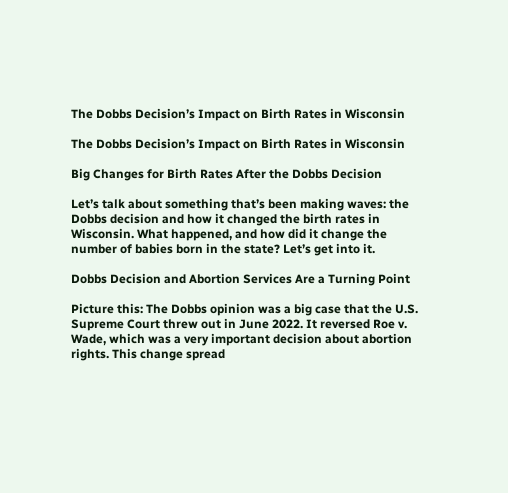The Dobbs Decision’s Impact on Birth Rates in Wisconsin

The Dobbs Decision’s Impact on Birth Rates in Wisconsin

Big Changes for Birth Rates After the Dobbs Decision

Let’s talk about something that’s been making waves: the Dobbs decision and how it changed the birth rates in Wisconsin. What happened, and how did it change the number of babies born in the state? Let’s get into it.

Dobbs Decision and Abortion Services Are a Turning Point

Picture this: The Dobbs opinion was a big case that the U.S. Supreme Court threw out in June 2022. It reversed Roe v. Wade, which was a very important decision about abortion rights. This change spread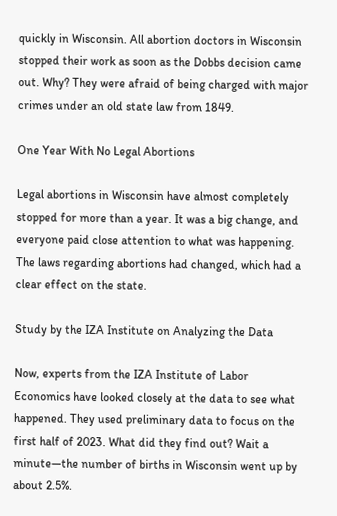quickly in Wisconsin. All abortion doctors in Wisconsin stopped their work as soon as the Dobbs decision came out. Why? They were afraid of being charged with major crimes under an old state law from 1849.

One Year With No Legal Abortions

Legal abortions in Wisconsin have almost completely stopped for more than a year. It was a big change, and everyone paid close attention to what was happening. The laws regarding abortions had changed, which had a clear effect on the state.

Study by the IZA Institute on Analyzing the Data

Now, experts from the IZA Institute of Labor Economics have looked closely at the data to see what happened. They used preliminary data to focus on the first half of 2023. What did they find out? Wait a minute—the number of births in Wisconsin went up by about 2.5%.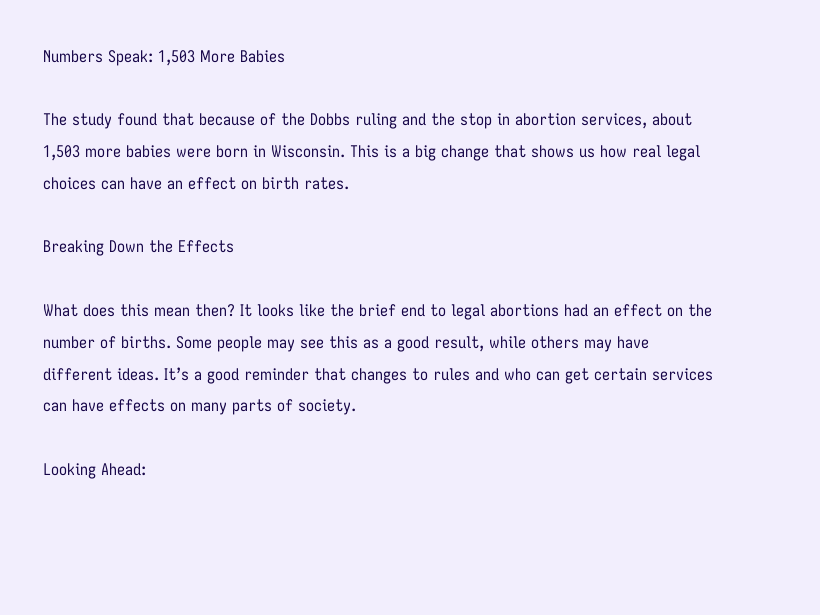Numbers Speak: 1,503 More Babies

The study found that because of the Dobbs ruling and the stop in abortion services, about 1,503 more babies were born in Wisconsin. This is a big change that shows us how real legal choices can have an effect on birth rates.

Breaking Down the Effects

What does this mean then? It looks like the brief end to legal abortions had an effect on the number of births. Some people may see this as a good result, while others may have different ideas. It’s a good reminder that changes to rules and who can get certain services can have effects on many parts of society.

Looking Ahead: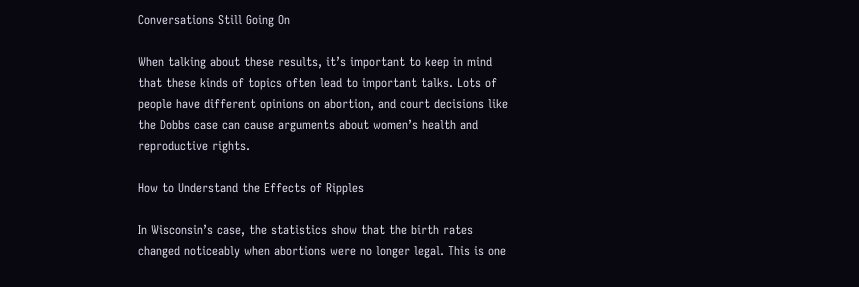Conversations Still Going On

When talking about these results, it’s important to keep in mind that these kinds of topics often lead to important talks. Lots of people have different opinions on abortion, and court decisions like the Dobbs case can cause arguments about women’s health and reproductive rights.

How to Understand the Effects of Ripples

In Wisconsin’s case, the statistics show that the birth rates changed noticeably when abortions were no longer legal. This is one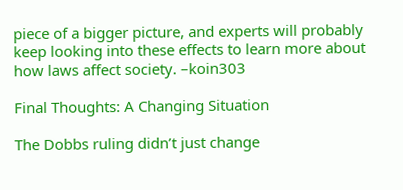piece of a bigger picture, and experts will probably keep looking into these effects to learn more about how laws affect society. –koin303

Final Thoughts: A Changing Situation

The Dobbs ruling didn’t just change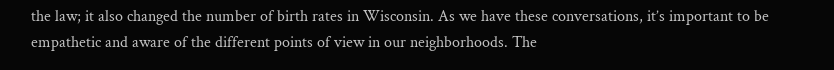the law; it also changed the number of birth rates in Wisconsin. As we have these conversations, it’s important to be empathetic and aware of the different points of view in our neighborhoods. The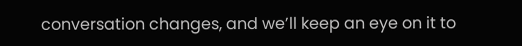conversation changes, and we’ll keep an eye on it to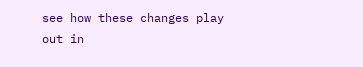see how these changes play out in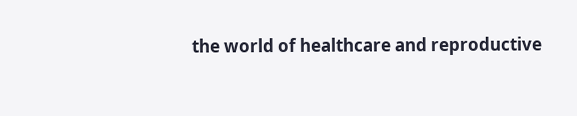the world of healthcare and reproductive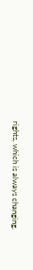rights, which is always changing.